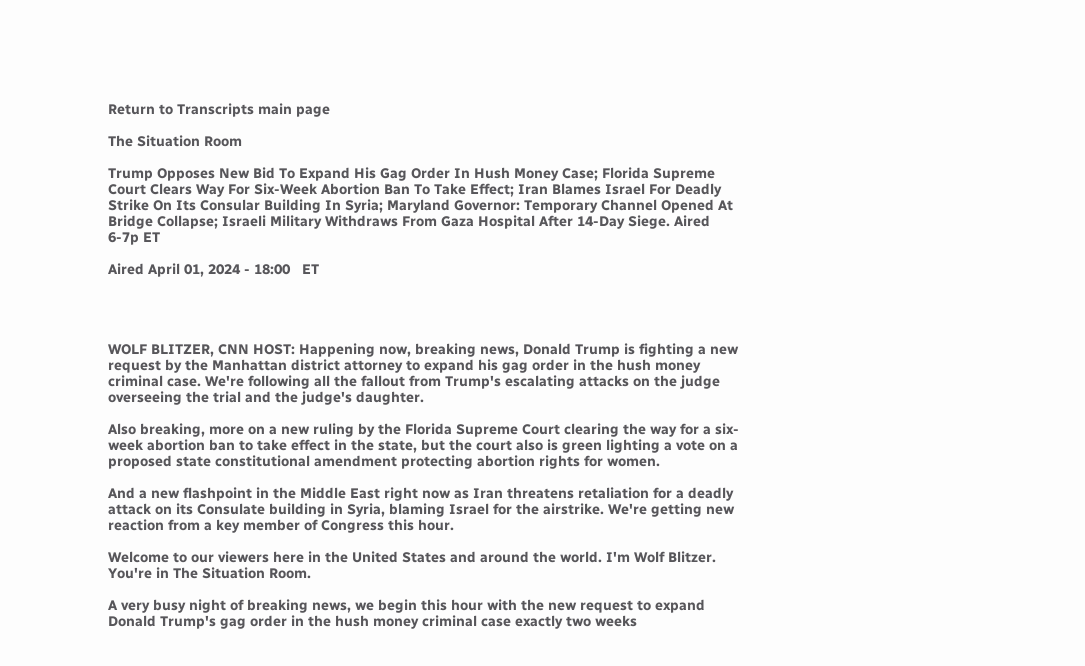Return to Transcripts main page

The Situation Room

Trump Opposes New Bid To Expand His Gag Order In Hush Money Case; Florida Supreme Court Clears Way For Six-Week Abortion Ban To Take Effect; Iran Blames Israel For Deadly Strike On Its Consular Building In Syria; Maryland Governor: Temporary Channel Opened At Bridge Collapse; Israeli Military Withdraws From Gaza Hospital After 14-Day Siege. Aired 6-7p ET

Aired April 01, 2024 - 18:00   ET




WOLF BLITZER, CNN HOST: Happening now, breaking news, Donald Trump is fighting a new request by the Manhattan district attorney to expand his gag order in the hush money criminal case. We're following all the fallout from Trump's escalating attacks on the judge overseeing the trial and the judge's daughter.

Also breaking, more on a new ruling by the Florida Supreme Court clearing the way for a six-week abortion ban to take effect in the state, but the court also is green lighting a vote on a proposed state constitutional amendment protecting abortion rights for women.

And a new flashpoint in the Middle East right now as Iran threatens retaliation for a deadly attack on its Consulate building in Syria, blaming Israel for the airstrike. We're getting new reaction from a key member of Congress this hour.

Welcome to our viewers here in the United States and around the world. I'm Wolf Blitzer. You're in The Situation Room.

A very busy night of breaking news, we begin this hour with the new request to expand Donald Trump's gag order in the hush money criminal case exactly two weeks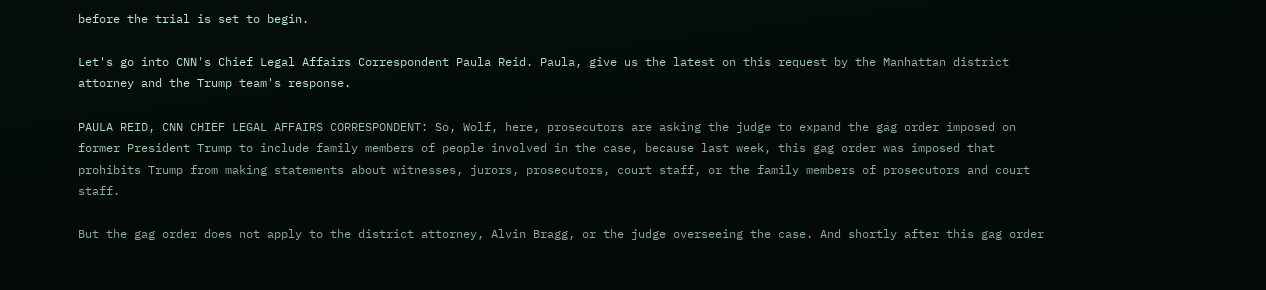before the trial is set to begin.

Let's go into CNN's Chief Legal Affairs Correspondent Paula Reid. Paula, give us the latest on this request by the Manhattan district attorney and the Trump team's response.

PAULA REID, CNN CHIEF LEGAL AFFAIRS CORRESPONDENT: So, Wolf, here, prosecutors are asking the judge to expand the gag order imposed on former President Trump to include family members of people involved in the case, because last week, this gag order was imposed that prohibits Trump from making statements about witnesses, jurors, prosecutors, court staff, or the family members of prosecutors and court staff.

But the gag order does not apply to the district attorney, Alvin Bragg, or the judge overseeing the case. And shortly after this gag order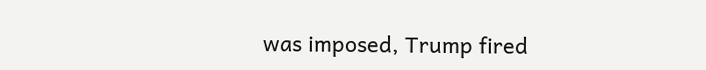was imposed, Trump fired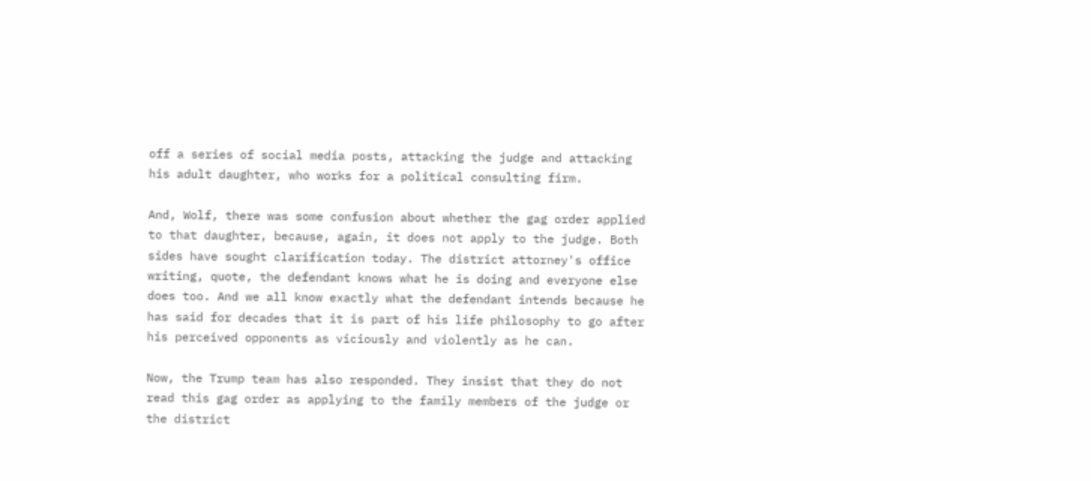off a series of social media posts, attacking the judge and attacking his adult daughter, who works for a political consulting firm.

And, Wolf, there was some confusion about whether the gag order applied to that daughter, because, again, it does not apply to the judge. Both sides have sought clarification today. The district attorney's office writing, quote, the defendant knows what he is doing and everyone else does too. And we all know exactly what the defendant intends because he has said for decades that it is part of his life philosophy to go after his perceived opponents as viciously and violently as he can.

Now, the Trump team has also responded. They insist that they do not read this gag order as applying to the family members of the judge or the district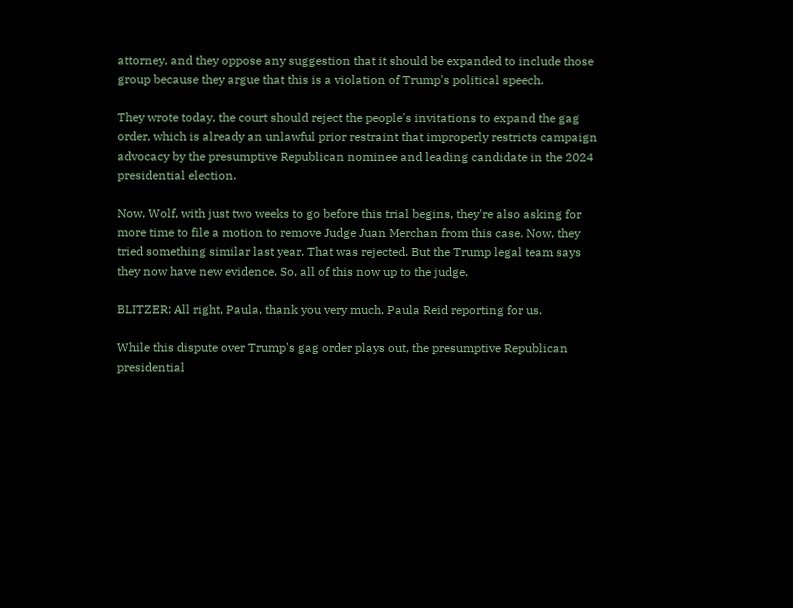attorney, and they oppose any suggestion that it should be expanded to include those group because they argue that this is a violation of Trump's political speech.

They wrote today, the court should reject the people's invitations to expand the gag order, which is already an unlawful prior restraint that improperly restricts campaign advocacy by the presumptive Republican nominee and leading candidate in the 2024 presidential election.

Now, Wolf, with just two weeks to go before this trial begins, they're also asking for more time to file a motion to remove Judge Juan Merchan from this case. Now, they tried something similar last year. That was rejected. But the Trump legal team says they now have new evidence. So, all of this now up to the judge.

BLITZER: All right, Paula, thank you very much, Paula Reid reporting for us.

While this dispute over Trump's gag order plays out, the presumptive Republican presidential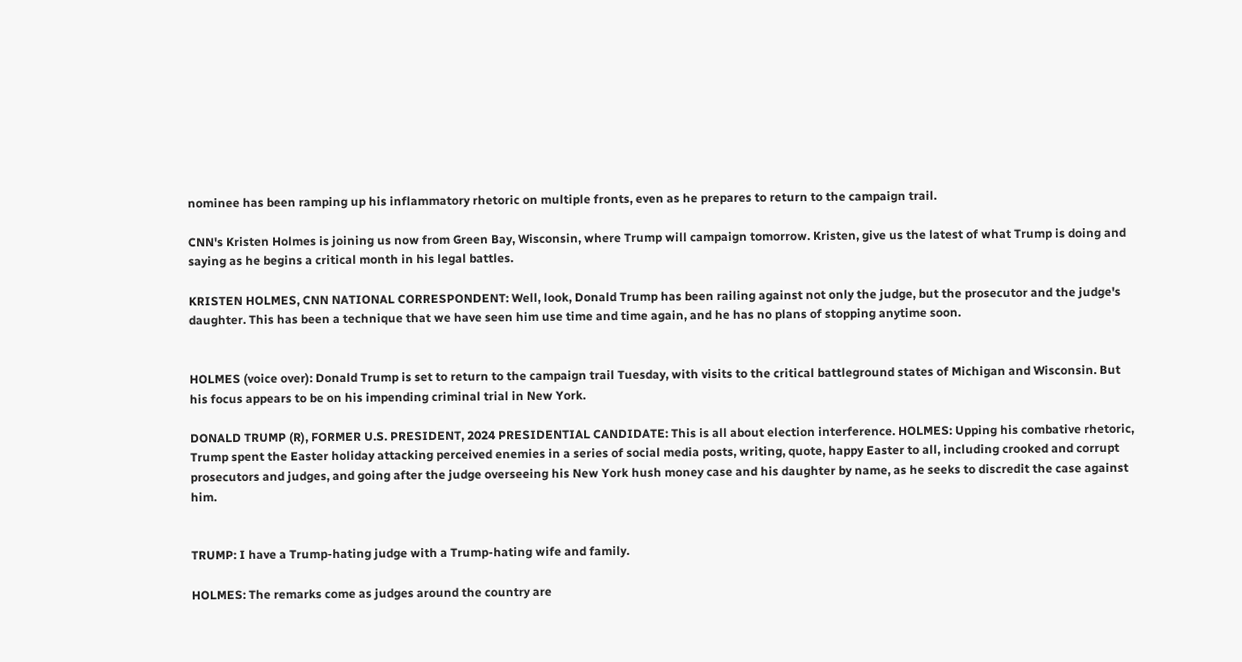nominee has been ramping up his inflammatory rhetoric on multiple fronts, even as he prepares to return to the campaign trail.

CNN's Kristen Holmes is joining us now from Green Bay, Wisconsin, where Trump will campaign tomorrow. Kristen, give us the latest of what Trump is doing and saying as he begins a critical month in his legal battles.

KRISTEN HOLMES, CNN NATIONAL CORRESPONDENT: Well, look, Donald Trump has been railing against not only the judge, but the prosecutor and the judge's daughter. This has been a technique that we have seen him use time and time again, and he has no plans of stopping anytime soon.


HOLMES (voice over): Donald Trump is set to return to the campaign trail Tuesday, with visits to the critical battleground states of Michigan and Wisconsin. But his focus appears to be on his impending criminal trial in New York.

DONALD TRUMP (R), FORMER U.S. PRESIDENT, 2024 PRESIDENTIAL CANDIDATE: This is all about election interference. HOLMES: Upping his combative rhetoric, Trump spent the Easter holiday attacking perceived enemies in a series of social media posts, writing, quote, happy Easter to all, including crooked and corrupt prosecutors and judges, and going after the judge overseeing his New York hush money case and his daughter by name, as he seeks to discredit the case against him.


TRUMP: I have a Trump-hating judge with a Trump-hating wife and family.

HOLMES: The remarks come as judges around the country are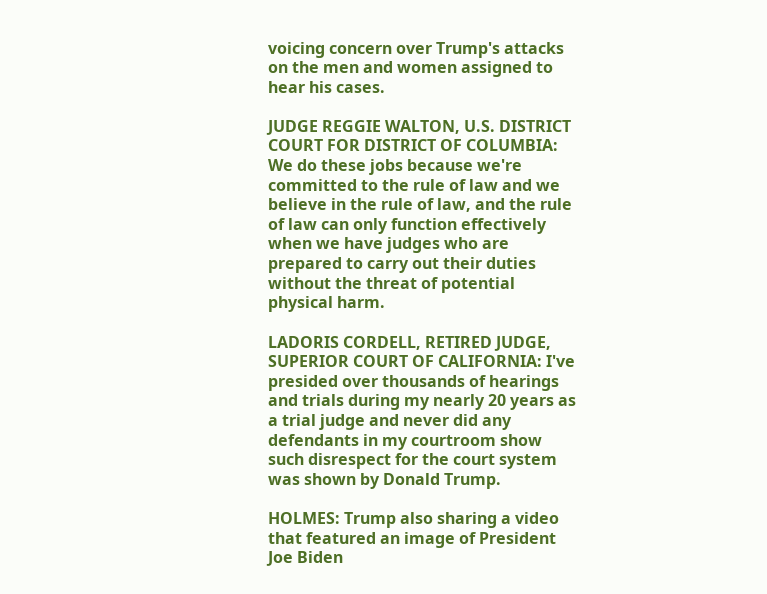voicing concern over Trump's attacks on the men and women assigned to hear his cases.

JUDGE REGGIE WALTON, U.S. DISTRICT COURT FOR DISTRICT OF COLUMBIA: We do these jobs because we're committed to the rule of law and we believe in the rule of law, and the rule of law can only function effectively when we have judges who are prepared to carry out their duties without the threat of potential physical harm.

LADORIS CORDELL, RETIRED JUDGE, SUPERIOR COURT OF CALIFORNIA: I've presided over thousands of hearings and trials during my nearly 20 years as a trial judge and never did any defendants in my courtroom show such disrespect for the court system was shown by Donald Trump.

HOLMES: Trump also sharing a video that featured an image of President Joe Biden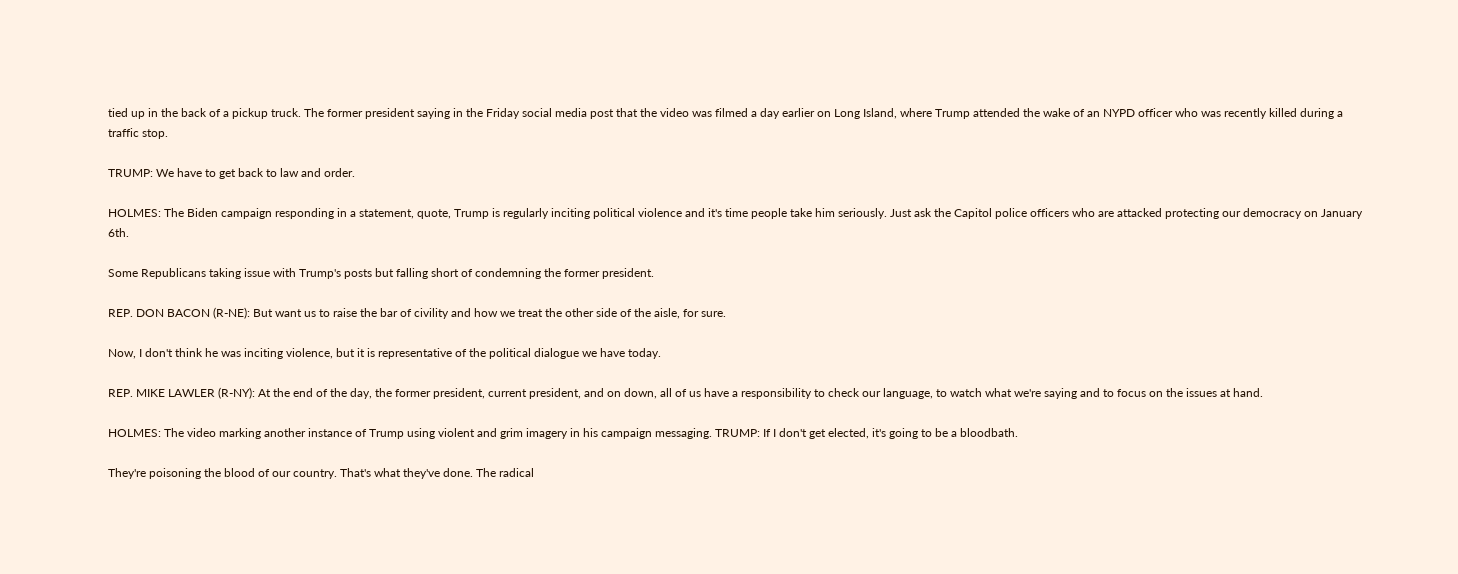tied up in the back of a pickup truck. The former president saying in the Friday social media post that the video was filmed a day earlier on Long Island, where Trump attended the wake of an NYPD officer who was recently killed during a traffic stop.

TRUMP: We have to get back to law and order.

HOLMES: The Biden campaign responding in a statement, quote, Trump is regularly inciting political violence and it's time people take him seriously. Just ask the Capitol police officers who are attacked protecting our democracy on January 6th.

Some Republicans taking issue with Trump's posts but falling short of condemning the former president.

REP. DON BACON (R-NE): But want us to raise the bar of civility and how we treat the other side of the aisle, for sure.

Now, I don't think he was inciting violence, but it is representative of the political dialogue we have today.

REP. MIKE LAWLER (R-NY): At the end of the day, the former president, current president, and on down, all of us have a responsibility to check our language, to watch what we're saying and to focus on the issues at hand.

HOLMES: The video marking another instance of Trump using violent and grim imagery in his campaign messaging. TRUMP: If I don't get elected, it's going to be a bloodbath.

They're poisoning the blood of our country. That's what they've done. The radical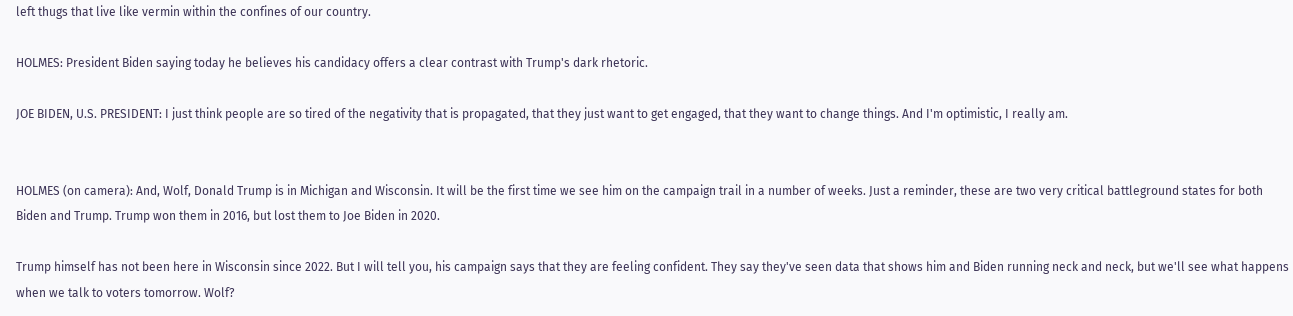left thugs that live like vermin within the confines of our country.

HOLMES: President Biden saying today he believes his candidacy offers a clear contrast with Trump's dark rhetoric.

JOE BIDEN, U.S. PRESIDENT: I just think people are so tired of the negativity that is propagated, that they just want to get engaged, that they want to change things. And I'm optimistic, I really am.


HOLMES (on camera): And, Wolf, Donald Trump is in Michigan and Wisconsin. It will be the first time we see him on the campaign trail in a number of weeks. Just a reminder, these are two very critical battleground states for both Biden and Trump. Trump won them in 2016, but lost them to Joe Biden in 2020.

Trump himself has not been here in Wisconsin since 2022. But I will tell you, his campaign says that they are feeling confident. They say they've seen data that shows him and Biden running neck and neck, but we'll see what happens when we talk to voters tomorrow. Wolf?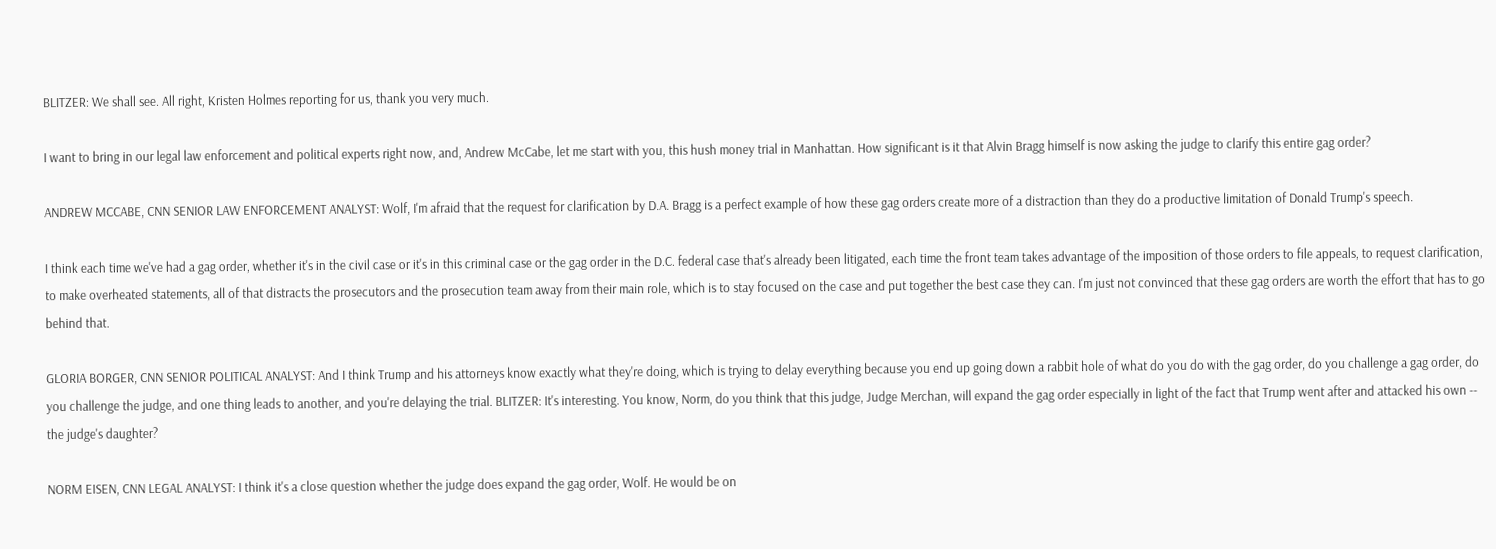BLITZER: We shall see. All right, Kristen Holmes reporting for us, thank you very much.

I want to bring in our legal law enforcement and political experts right now, and, Andrew McCabe, let me start with you, this hush money trial in Manhattan. How significant is it that Alvin Bragg himself is now asking the judge to clarify this entire gag order?

ANDREW MCCABE, CNN SENIOR LAW ENFORCEMENT ANALYST: Wolf, I'm afraid that the request for clarification by D.A. Bragg is a perfect example of how these gag orders create more of a distraction than they do a productive limitation of Donald Trump's speech.

I think each time we've had a gag order, whether it's in the civil case or it's in this criminal case or the gag order in the D.C. federal case that's already been litigated, each time the front team takes advantage of the imposition of those orders to file appeals, to request clarification, to make overheated statements, all of that distracts the prosecutors and the prosecution team away from their main role, which is to stay focused on the case and put together the best case they can. I'm just not convinced that these gag orders are worth the effort that has to go behind that.

GLORIA BORGER, CNN SENIOR POLITICAL ANALYST: And I think Trump and his attorneys know exactly what they're doing, which is trying to delay everything because you end up going down a rabbit hole of what do you do with the gag order, do you challenge a gag order, do you challenge the judge, and one thing leads to another, and you're delaying the trial. BLITZER: It's interesting. You know, Norm, do you think that this judge, Judge Merchan, will expand the gag order especially in light of the fact that Trump went after and attacked his own -- the judge's daughter?

NORM EISEN, CNN LEGAL ANALYST: I think it's a close question whether the judge does expand the gag order, Wolf. He would be on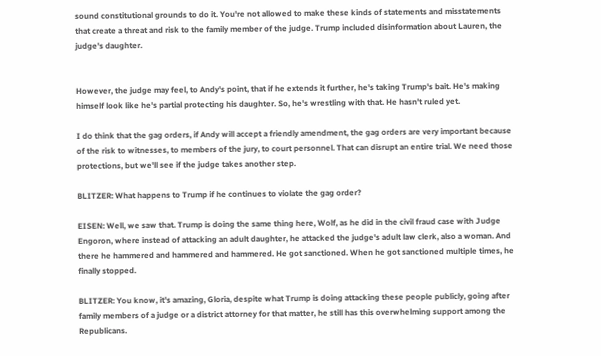sound constitutional grounds to do it. You're not allowed to make these kinds of statements and misstatements that create a threat and risk to the family member of the judge. Trump included disinformation about Lauren, the judge's daughter.


However, the judge may feel, to Andy's point, that if he extends it further, he's taking Trump's bait. He's making himself look like he's partial protecting his daughter. So, he's wrestling with that. He hasn't ruled yet.

I do think that the gag orders, if Andy will accept a friendly amendment, the gag orders are very important because of the risk to witnesses, to members of the jury, to court personnel. That can disrupt an entire trial. We need those protections, but we'll see if the judge takes another step.

BLITZER: What happens to Trump if he continues to violate the gag order?

EISEN: Well, we saw that. Trump is doing the same thing here, Wolf, as he did in the civil fraud case with Judge Engoron, where instead of attacking an adult daughter, he attacked the judge's adult law clerk, also a woman. And there he hammered and hammered and hammered. He got sanctioned. When he got sanctioned multiple times, he finally stopped.

BLITZER: You know, it's amazing, Gloria, despite what Trump is doing attacking these people publicly, going after family members of a judge or a district attorney for that matter, he still has this overwhelming support among the Republicans.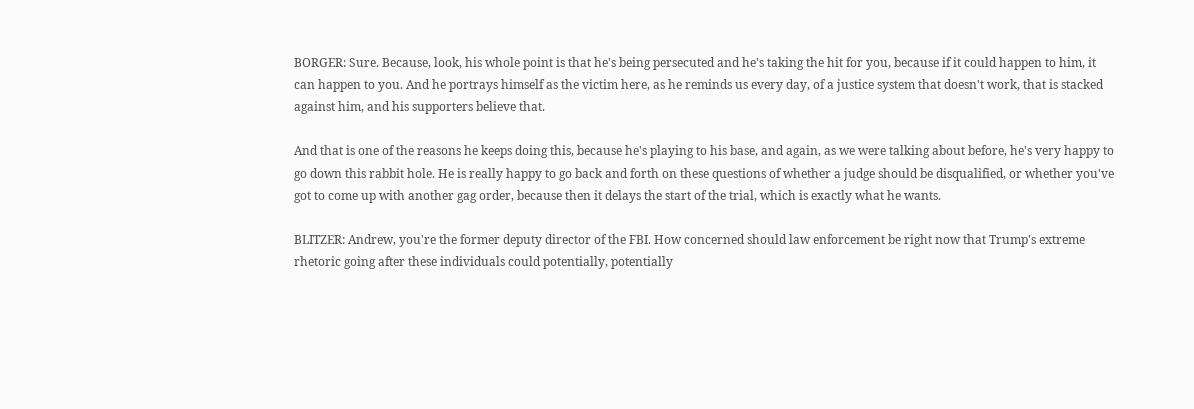BORGER: Sure. Because, look, his whole point is that he's being persecuted and he's taking the hit for you, because if it could happen to him, it can happen to you. And he portrays himself as the victim here, as he reminds us every day, of a justice system that doesn't work, that is stacked against him, and his supporters believe that.

And that is one of the reasons he keeps doing this, because he's playing to his base, and again, as we were talking about before, he's very happy to go down this rabbit hole. He is really happy to go back and forth on these questions of whether a judge should be disqualified, or whether you've got to come up with another gag order, because then it delays the start of the trial, which is exactly what he wants.

BLITZER: Andrew, you're the former deputy director of the FBI. How concerned should law enforcement be right now that Trump's extreme rhetoric going after these individuals could potentially, potentially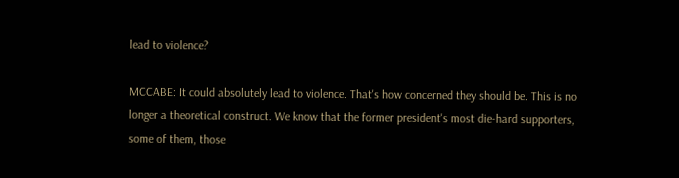lead to violence?

MCCABE: It could absolutely lead to violence. That's how concerned they should be. This is no longer a theoretical construct. We know that the former president's most die-hard supporters, some of them, those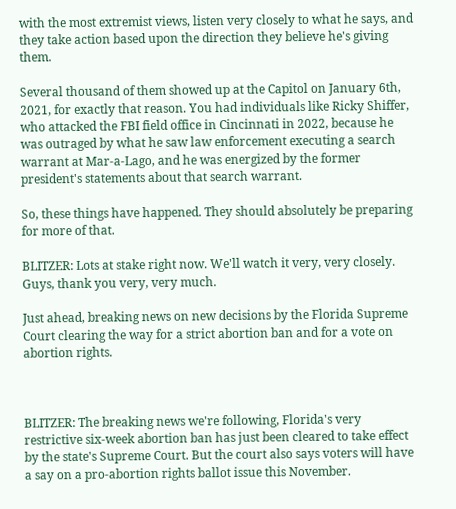with the most extremist views, listen very closely to what he says, and they take action based upon the direction they believe he's giving them.

Several thousand of them showed up at the Capitol on January 6th, 2021, for exactly that reason. You had individuals like Ricky Shiffer, who attacked the FBI field office in Cincinnati in 2022, because he was outraged by what he saw law enforcement executing a search warrant at Mar-a-Lago, and he was energized by the former president's statements about that search warrant.

So, these things have happened. They should absolutely be preparing for more of that.

BLITZER: Lots at stake right now. We'll watch it very, very closely. Guys, thank you very, very much.

Just ahead, breaking news on new decisions by the Florida Supreme Court clearing the way for a strict abortion ban and for a vote on abortion rights.



BLITZER: The breaking news we're following, Florida's very restrictive six-week abortion ban has just been cleared to take effect by the state's Supreme Court. But the court also says voters will have a say on a pro-abortion rights ballot issue this November.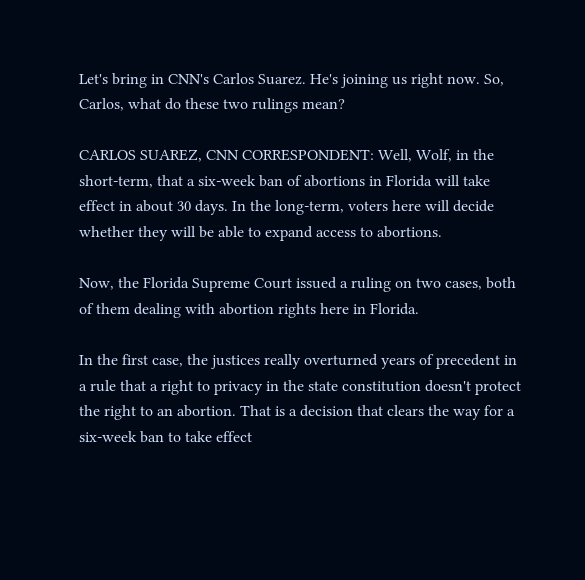Let's bring in CNN's Carlos Suarez. He's joining us right now. So, Carlos, what do these two rulings mean?

CARLOS SUAREZ, CNN CORRESPONDENT: Well, Wolf, in the short-term, that a six-week ban of abortions in Florida will take effect in about 30 days. In the long-term, voters here will decide whether they will be able to expand access to abortions.

Now, the Florida Supreme Court issued a ruling on two cases, both of them dealing with abortion rights here in Florida.

In the first case, the justices really overturned years of precedent in a rule that a right to privacy in the state constitution doesn't protect the right to an abortion. That is a decision that clears the way for a six-week ban to take effect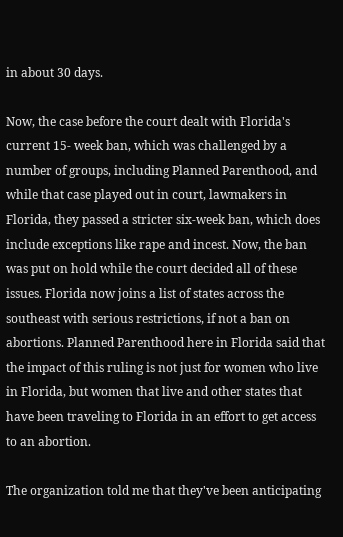in about 30 days.

Now, the case before the court dealt with Florida's current 15- week ban, which was challenged by a number of groups, including Planned Parenthood, and while that case played out in court, lawmakers in Florida, they passed a stricter six-week ban, which does include exceptions like rape and incest. Now, the ban was put on hold while the court decided all of these issues. Florida now joins a list of states across the southeast with serious restrictions, if not a ban on abortions. Planned Parenthood here in Florida said that the impact of this ruling is not just for women who live in Florida, but women that live and other states that have been traveling to Florida in an effort to get access to an abortion.

The organization told me that they've been anticipating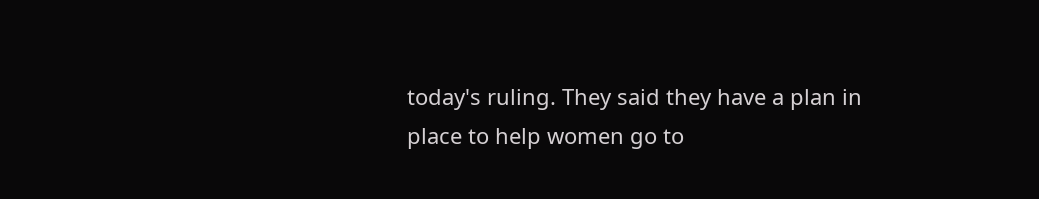today's ruling. They said they have a plan in place to help women go to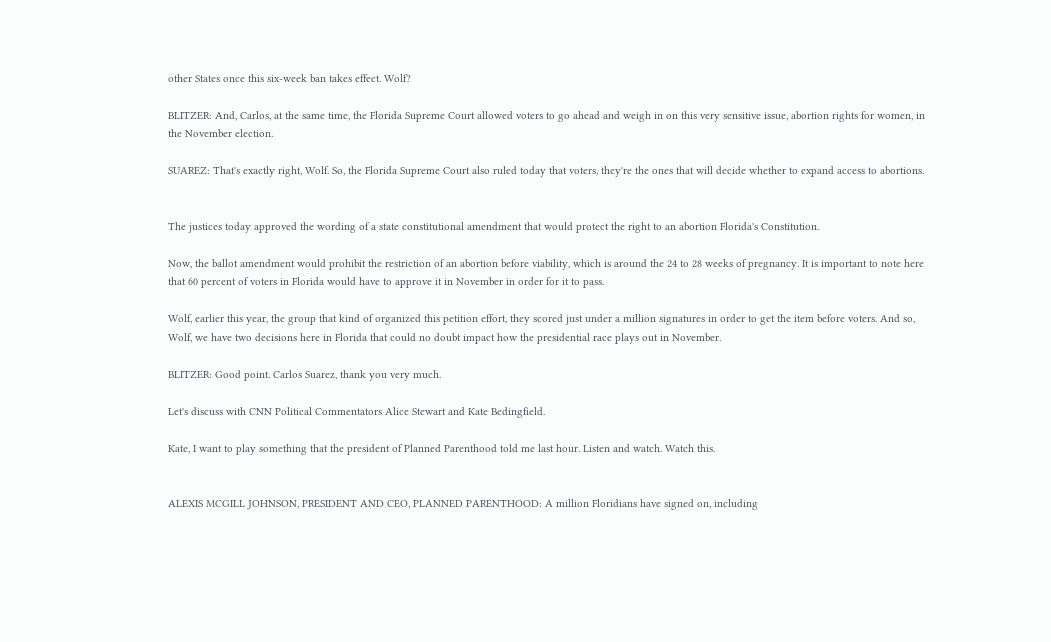other States once this six-week ban takes effect. Wolf?

BLITZER: And, Carlos, at the same time, the Florida Supreme Court allowed voters to go ahead and weigh in on this very sensitive issue, abortion rights for women, in the November election.

SUAREZ: That's exactly right, Wolf. So, the Florida Supreme Court also ruled today that voters, they're the ones that will decide whether to expand access to abortions.


The justices today approved the wording of a state constitutional amendment that would protect the right to an abortion Florida's Constitution.

Now, the ballot amendment would prohibit the restriction of an abortion before viability, which is around the 24 to 28 weeks of pregnancy. It is important to note here that 60 percent of voters in Florida would have to approve it in November in order for it to pass.

Wolf, earlier this year, the group that kind of organized this petition effort, they scored just under a million signatures in order to get the item before voters. And so, Wolf, we have two decisions here in Florida that could no doubt impact how the presidential race plays out in November.

BLITZER: Good point. Carlos Suarez, thank you very much.

Let's discuss with CNN Political Commentators Alice Stewart and Kate Bedingfield.

Kate, I want to play something that the president of Planned Parenthood told me last hour. Listen and watch. Watch this.


ALEXIS MCGILL JOHNSON, PRESIDENT AND CEO, PLANNED PARENTHOOD: A million Floridians have signed on, including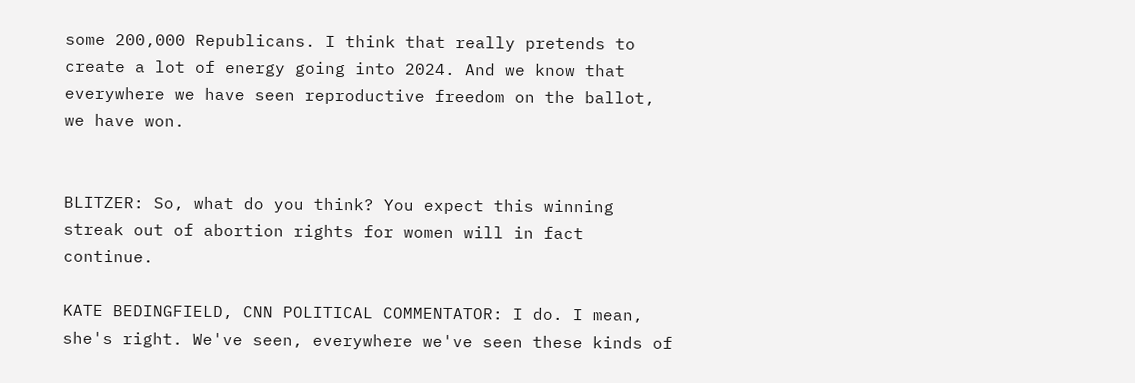some 200,000 Republicans. I think that really pretends to create a lot of energy going into 2024. And we know that everywhere we have seen reproductive freedom on the ballot, we have won.


BLITZER: So, what do you think? You expect this winning streak out of abortion rights for women will in fact continue.

KATE BEDINGFIELD, CNN POLITICAL COMMENTATOR: I do. I mean, she's right. We've seen, everywhere we've seen these kinds of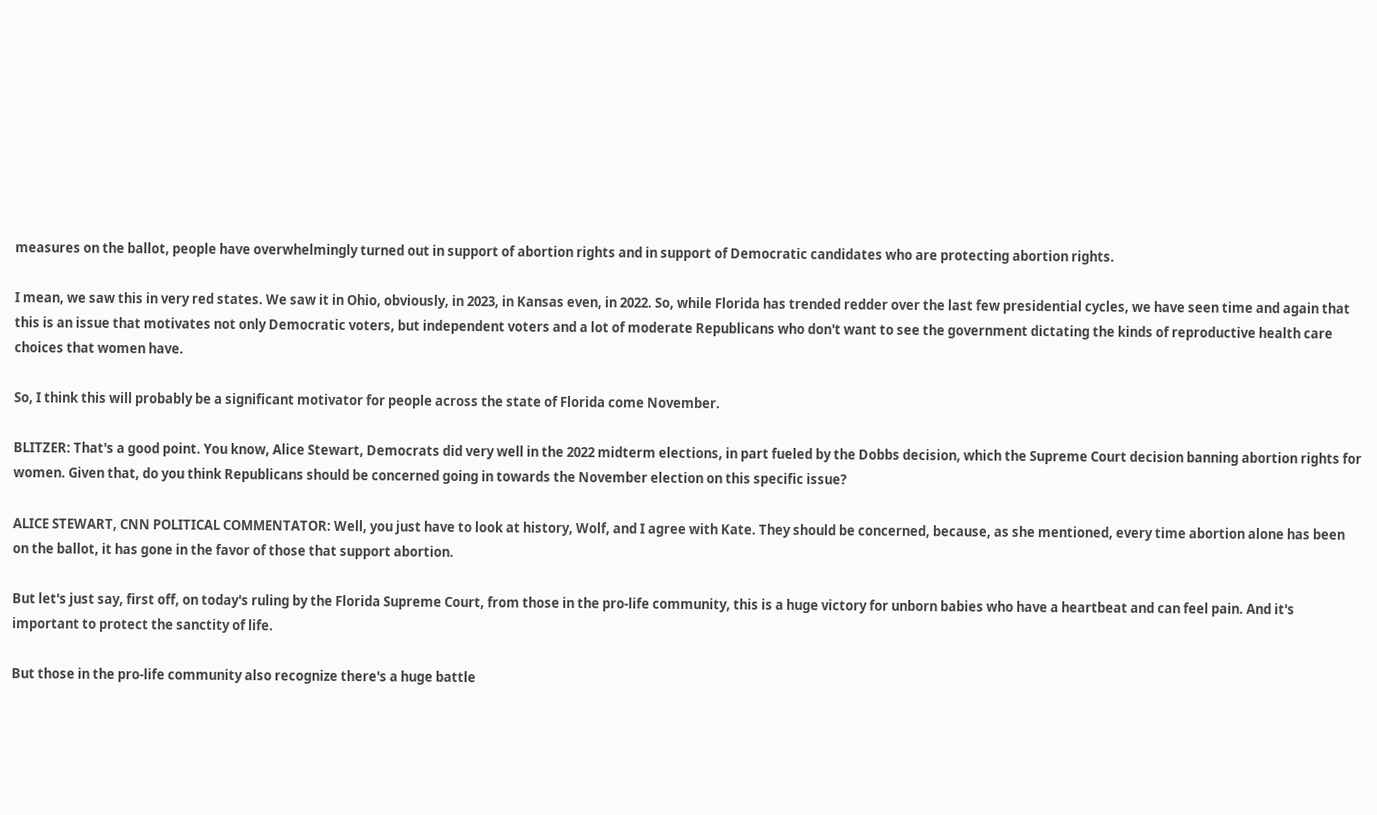measures on the ballot, people have overwhelmingly turned out in support of abortion rights and in support of Democratic candidates who are protecting abortion rights.

I mean, we saw this in very red states. We saw it in Ohio, obviously, in 2023, in Kansas even, in 2022. So, while Florida has trended redder over the last few presidential cycles, we have seen time and again that this is an issue that motivates not only Democratic voters, but independent voters and a lot of moderate Republicans who don't want to see the government dictating the kinds of reproductive health care choices that women have.

So, I think this will probably be a significant motivator for people across the state of Florida come November.

BLITZER: That's a good point. You know, Alice Stewart, Democrats did very well in the 2022 midterm elections, in part fueled by the Dobbs decision, which the Supreme Court decision banning abortion rights for women. Given that, do you think Republicans should be concerned going in towards the November election on this specific issue?

ALICE STEWART, CNN POLITICAL COMMENTATOR: Well, you just have to look at history, Wolf, and I agree with Kate. They should be concerned, because, as she mentioned, every time abortion alone has been on the ballot, it has gone in the favor of those that support abortion.

But let's just say, first off, on today's ruling by the Florida Supreme Court, from those in the pro-life community, this is a huge victory for unborn babies who have a heartbeat and can feel pain. And it's important to protect the sanctity of life.

But those in the pro-life community also recognize there's a huge battle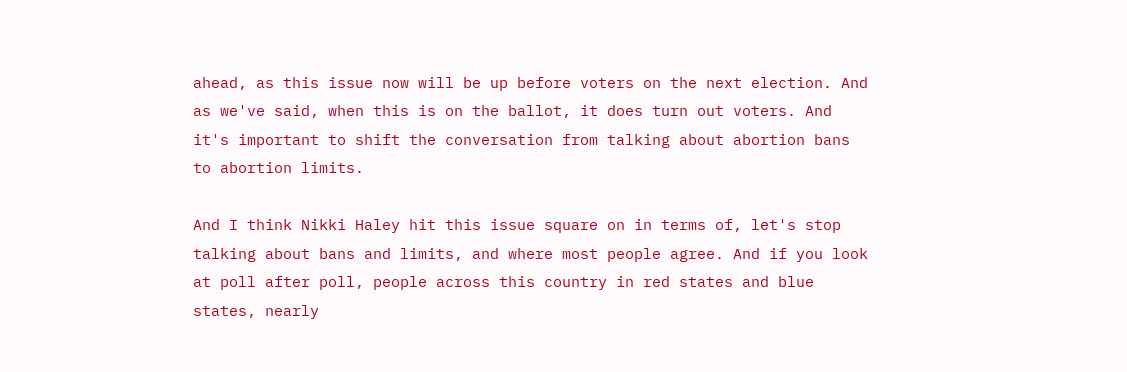ahead, as this issue now will be up before voters on the next election. And as we've said, when this is on the ballot, it does turn out voters. And it's important to shift the conversation from talking about abortion bans to abortion limits.

And I think Nikki Haley hit this issue square on in terms of, let's stop talking about bans and limits, and where most people agree. And if you look at poll after poll, people across this country in red states and blue states, nearly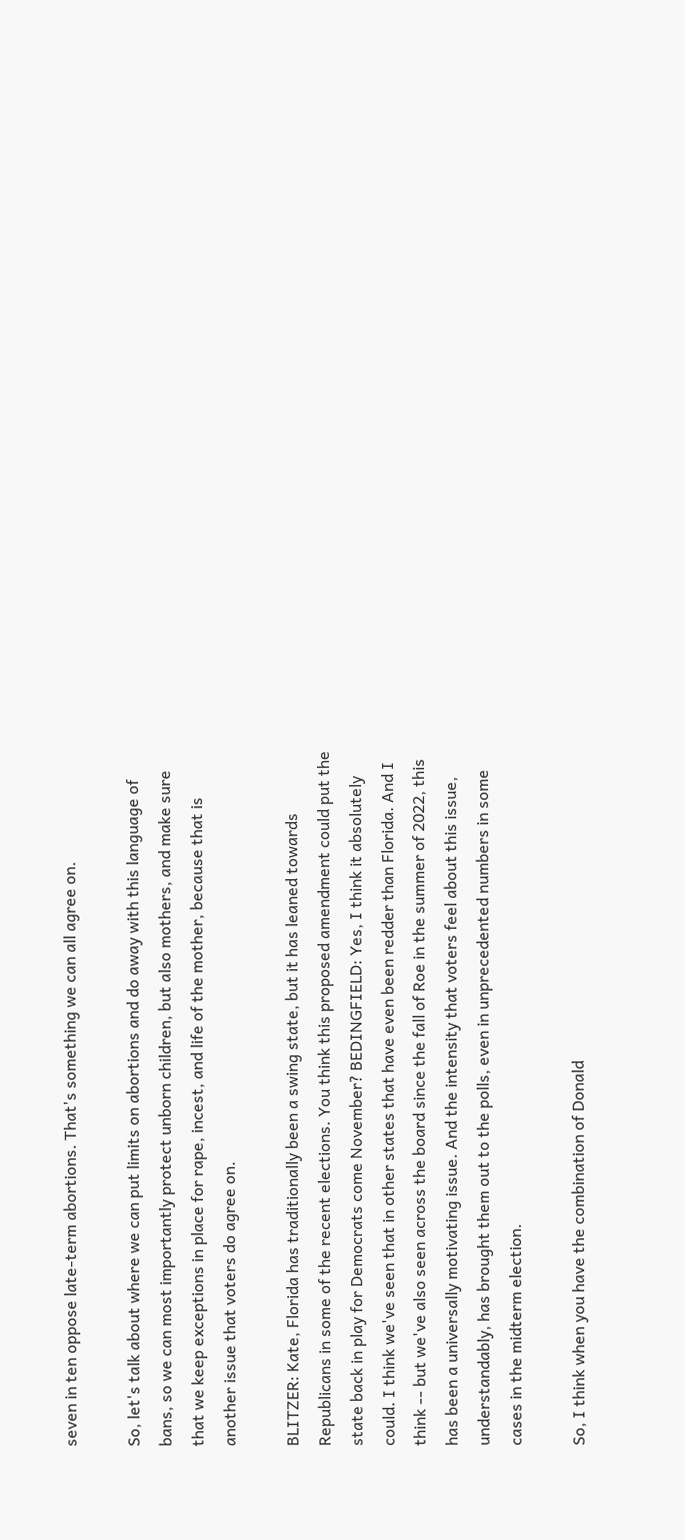seven in ten oppose late-term abortions. That's something we can all agree on.

So, let's talk about where we can put limits on abortions and do away with this language of bans, so we can most importantly protect unborn children, but also mothers, and make sure that we keep exceptions in place for rape, incest, and life of the mother, because that is another issue that voters do agree on.

BLITZER: Kate, Florida has traditionally been a swing state, but it has leaned towards Republicans in some of the recent elections. You think this proposed amendment could put the state back in play for Democrats come November? BEDINGFIELD: Yes, I think it absolutely could. I think we've seen that in other states that have even been redder than Florida. And I think -- but we've also seen across the board since the fall of Roe in the summer of 2022, this has been a universally motivating issue. And the intensity that voters feel about this issue, understandably, has brought them out to the polls, even in unprecedented numbers in some cases in the midterm election.

So, I think when you have the combination of Donald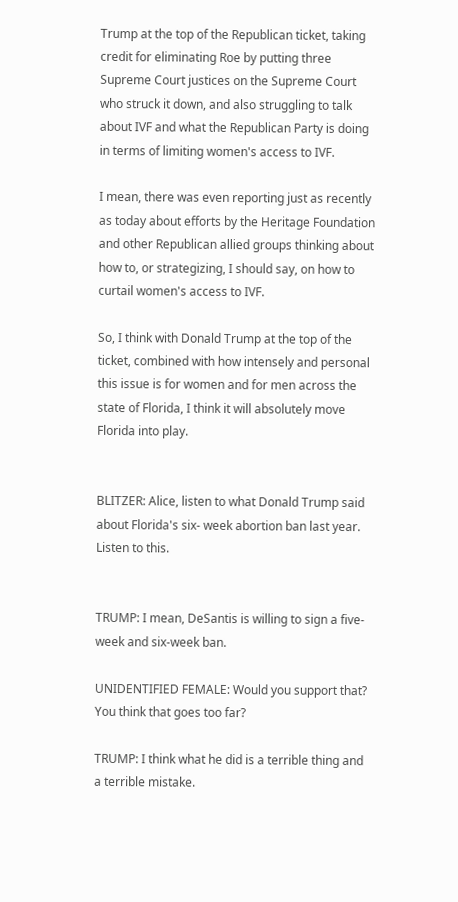Trump at the top of the Republican ticket, taking credit for eliminating Roe by putting three Supreme Court justices on the Supreme Court who struck it down, and also struggling to talk about IVF and what the Republican Party is doing in terms of limiting women's access to IVF.

I mean, there was even reporting just as recently as today about efforts by the Heritage Foundation and other Republican allied groups thinking about how to, or strategizing, I should say, on how to curtail women's access to IVF.

So, I think with Donald Trump at the top of the ticket, combined with how intensely and personal this issue is for women and for men across the state of Florida, I think it will absolutely move Florida into play.


BLITZER: Alice, listen to what Donald Trump said about Florida's six- week abortion ban last year. Listen to this.


TRUMP: I mean, DeSantis is willing to sign a five-week and six-week ban.

UNIDENTIFIED FEMALE: Would you support that? You think that goes too far?

TRUMP: I think what he did is a terrible thing and a terrible mistake.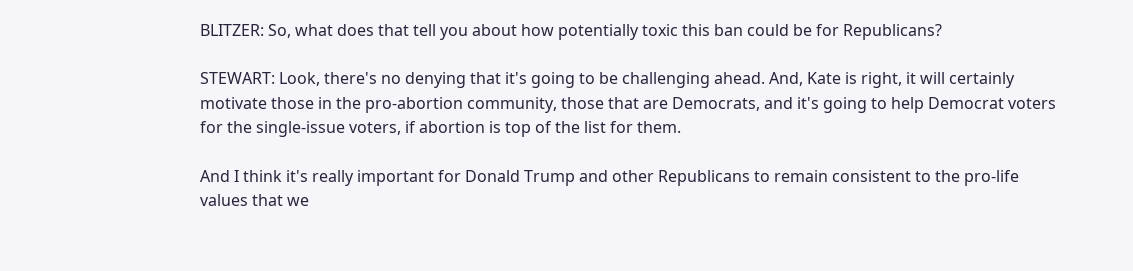BLITZER: So, what does that tell you about how potentially toxic this ban could be for Republicans?

STEWART: Look, there's no denying that it's going to be challenging ahead. And, Kate is right, it will certainly motivate those in the pro-abortion community, those that are Democrats, and it's going to help Democrat voters for the single-issue voters, if abortion is top of the list for them.

And I think it's really important for Donald Trump and other Republicans to remain consistent to the pro-life values that we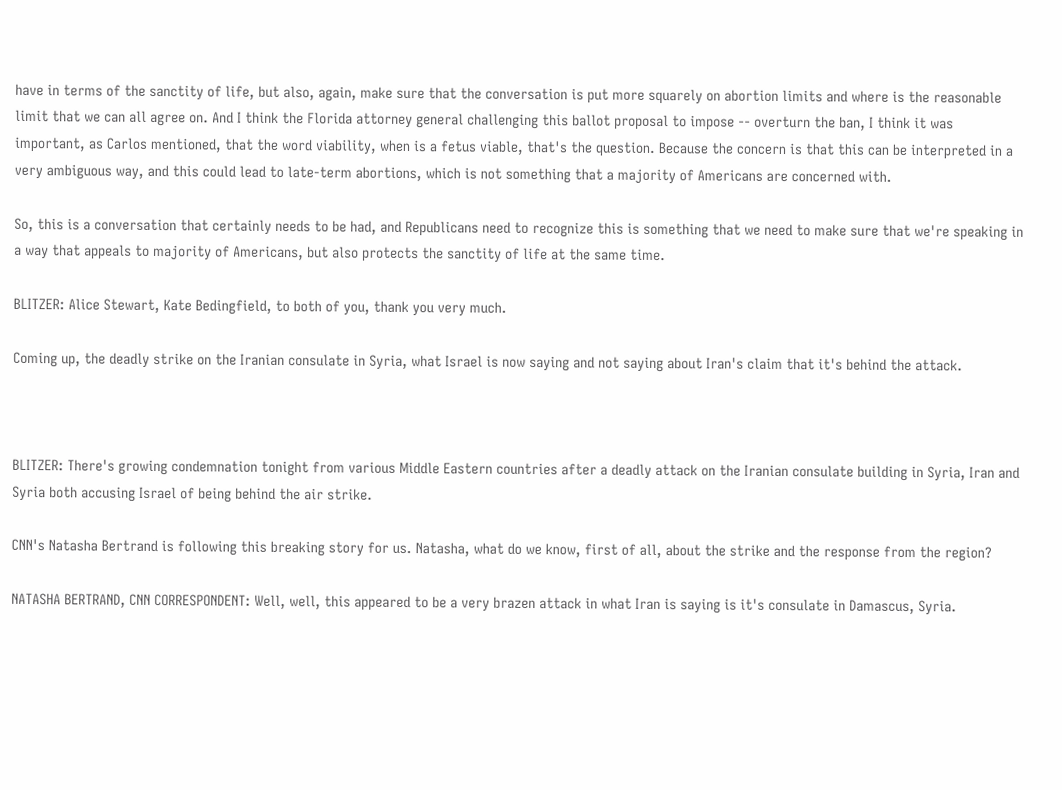have in terms of the sanctity of life, but also, again, make sure that the conversation is put more squarely on abortion limits and where is the reasonable limit that we can all agree on. And I think the Florida attorney general challenging this ballot proposal to impose -- overturn the ban, I think it was important, as Carlos mentioned, that the word viability, when is a fetus viable, that's the question. Because the concern is that this can be interpreted in a very ambiguous way, and this could lead to late-term abortions, which is not something that a majority of Americans are concerned with.

So, this is a conversation that certainly needs to be had, and Republicans need to recognize this is something that we need to make sure that we're speaking in a way that appeals to majority of Americans, but also protects the sanctity of life at the same time.

BLITZER: Alice Stewart, Kate Bedingfield, to both of you, thank you very much.

Coming up, the deadly strike on the Iranian consulate in Syria, what Israel is now saying and not saying about Iran's claim that it's behind the attack.



BLITZER: There's growing condemnation tonight from various Middle Eastern countries after a deadly attack on the Iranian consulate building in Syria, Iran and Syria both accusing Israel of being behind the air strike.

CNN's Natasha Bertrand is following this breaking story for us. Natasha, what do we know, first of all, about the strike and the response from the region?

NATASHA BERTRAND, CNN CORRESPONDENT: Well, well, this appeared to be a very brazen attack in what Iran is saying is it's consulate in Damascus, Syria.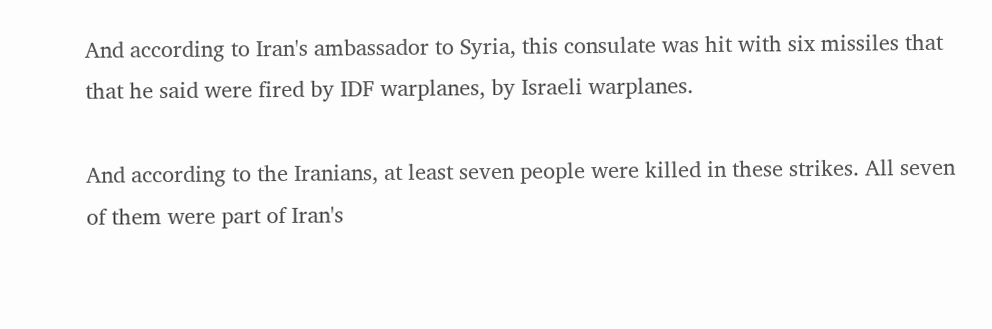And according to Iran's ambassador to Syria, this consulate was hit with six missiles that that he said were fired by IDF warplanes, by Israeli warplanes.

And according to the Iranians, at least seven people were killed in these strikes. All seven of them were part of Iran's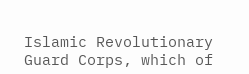Islamic Revolutionary Guard Corps, which of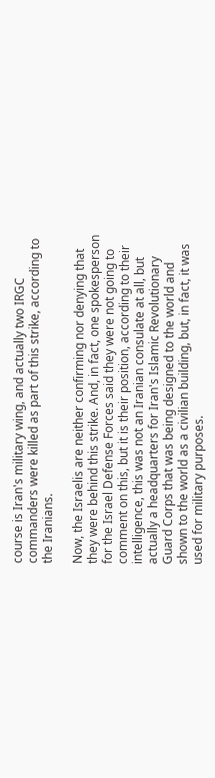course is Iran's military wing, and actually two IRGC commanders were killed as part of this strike, according to the Iranians.

Now, the Israelis are neither confirming nor denying that they were behind this strike. And, in fact, one spokesperson for the Israel Defense Forces said they were not going to comment on this, but it is their position, according to their intelligence, this was not an Iranian consulate at all, but actually a headquarters for Iran's Islamic Revolutionary Guard Corps that was being designed to the world and shown to the world as a civilian building, but, in fact, it was used for military purposes.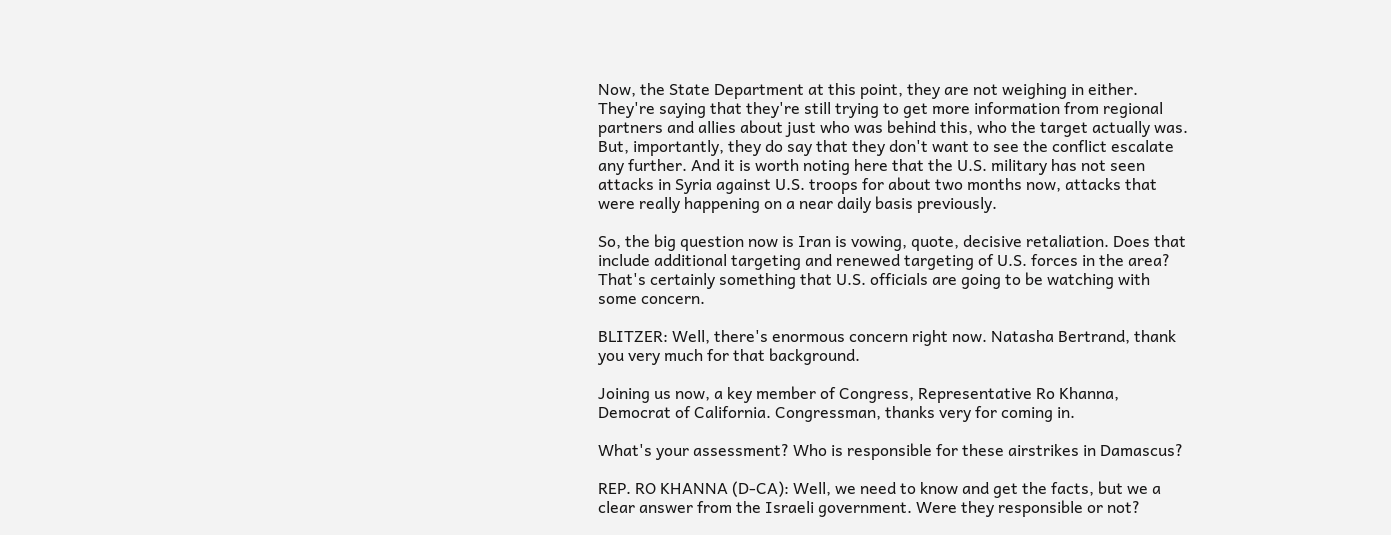Now, the State Department at this point, they are not weighing in either. They're saying that they're still trying to get more information from regional partners and allies about just who was behind this, who the target actually was. But, importantly, they do say that they don't want to see the conflict escalate any further. And it is worth noting here that the U.S. military has not seen attacks in Syria against U.S. troops for about two months now, attacks that were really happening on a near daily basis previously.

So, the big question now is Iran is vowing, quote, decisive retaliation. Does that include additional targeting and renewed targeting of U.S. forces in the area? That's certainly something that U.S. officials are going to be watching with some concern.

BLITZER: Well, there's enormous concern right now. Natasha Bertrand, thank you very much for that background.

Joining us now, a key member of Congress, Representative Ro Khanna, Democrat of California. Congressman, thanks very for coming in.

What's your assessment? Who is responsible for these airstrikes in Damascus?

REP. RO KHANNA (D-CA): Well, we need to know and get the facts, but we a clear answer from the Israeli government. Were they responsible or not?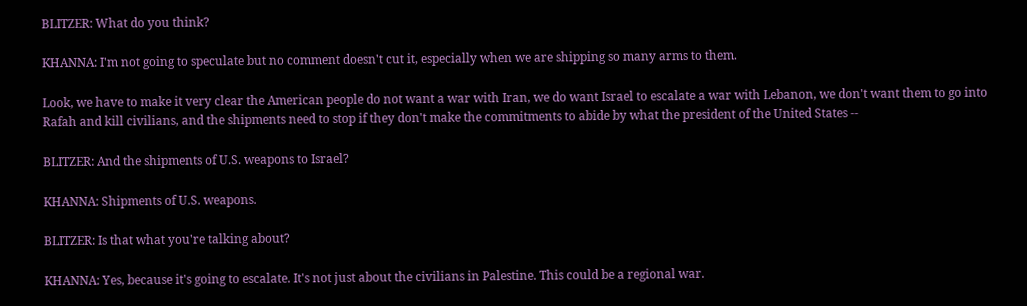BLITZER: What do you think?

KHANNA: I'm not going to speculate but no comment doesn't cut it, especially when we are shipping so many arms to them.

Look, we have to make it very clear the American people do not want a war with Iran, we do want Israel to escalate a war with Lebanon, we don't want them to go into Rafah and kill civilians, and the shipments need to stop if they don't make the commitments to abide by what the president of the United States --

BLITZER: And the shipments of U.S. weapons to Israel?

KHANNA: Shipments of U.S. weapons.

BLITZER: Is that what you're talking about?

KHANNA: Yes, because it's going to escalate. It's not just about the civilians in Palestine. This could be a regional war.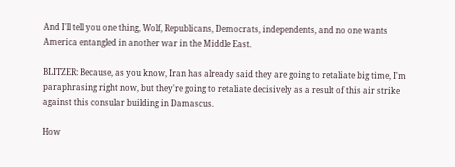And I'll tell you one thing, Wolf, Republicans, Democrats, independents, and no one wants America entangled in another war in the Middle East.

BLITZER: Because, as you know, Iran has already said they are going to retaliate big time, I'm paraphrasing right now, but they're going to retaliate decisively as a result of this air strike against this consular building in Damascus.

How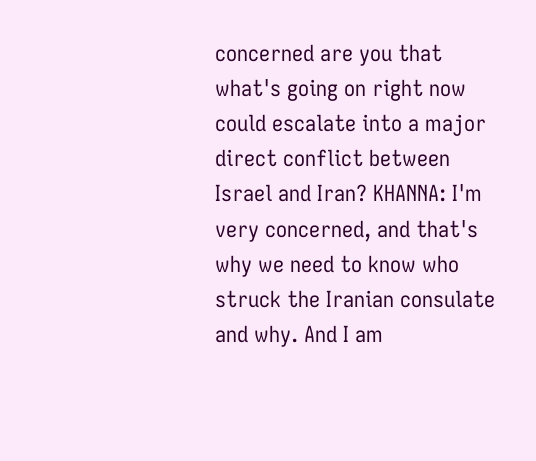concerned are you that what's going on right now could escalate into a major direct conflict between Israel and Iran? KHANNA: I'm very concerned, and that's why we need to know who struck the Iranian consulate and why. And I am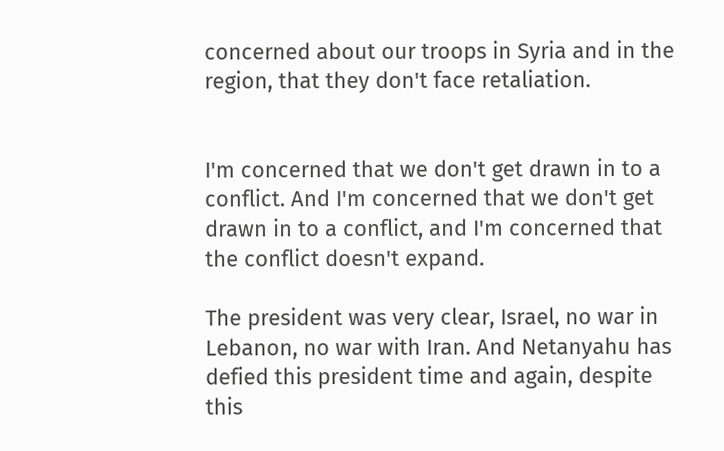concerned about our troops in Syria and in the region, that they don't face retaliation.


I'm concerned that we don't get drawn in to a conflict. And I'm concerned that we don't get drawn in to a conflict, and I'm concerned that the conflict doesn't expand.

The president was very clear, Israel, no war in Lebanon, no war with Iran. And Netanyahu has defied this president time and again, despite this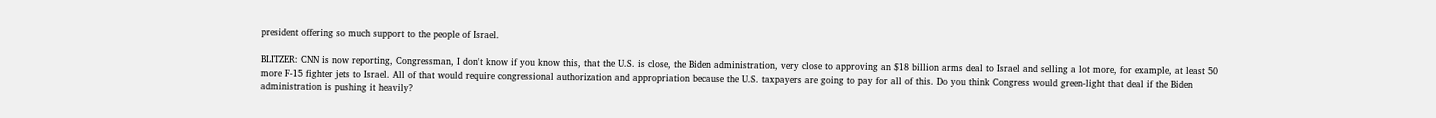president offering so much support to the people of Israel.

BLITZER: CNN is now reporting, Congressman, I don't know if you know this, that the U.S. is close, the Biden administration, very close to approving an $18 billion arms deal to Israel and selling a lot more, for example, at least 50 more F-15 fighter jets to Israel. All of that would require congressional authorization and appropriation because the U.S. taxpayers are going to pay for all of this. Do you think Congress would green-light that deal if the Biden administration is pushing it heavily?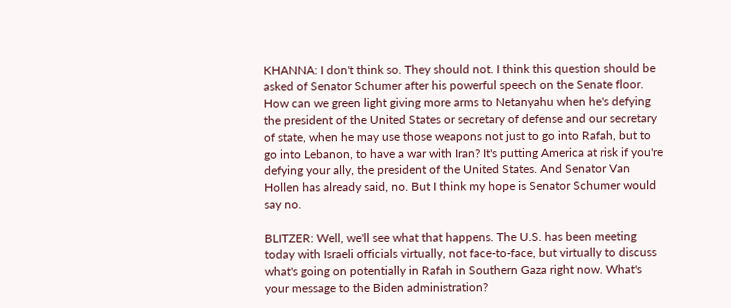KHANNA: I don't think so. They should not. I think this question should be asked of Senator Schumer after his powerful speech on the Senate floor. How can we green light giving more arms to Netanyahu when he's defying the president of the United States or secretary of defense and our secretary of state, when he may use those weapons not just to go into Rafah, but to go into Lebanon, to have a war with Iran? It's putting America at risk if you're defying your ally, the president of the United States. And Senator Van Hollen has already said, no. But I think my hope is Senator Schumer would say no.

BLITZER: Well, we'll see what that happens. The U.S. has been meeting today with Israeli officials virtually, not face-to-face, but virtually to discuss what's going on potentially in Rafah in Southern Gaza right now. What's your message to the Biden administration?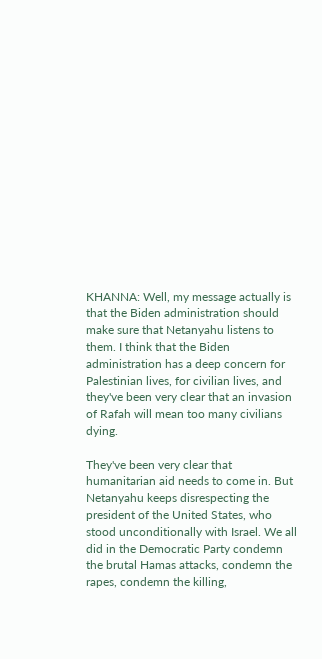KHANNA: Well, my message actually is that the Biden administration should make sure that Netanyahu listens to them. I think that the Biden administration has a deep concern for Palestinian lives, for civilian lives, and they've been very clear that an invasion of Rafah will mean too many civilians dying.

They've been very clear that humanitarian aid needs to come in. But Netanyahu keeps disrespecting the president of the United States, who stood unconditionally with Israel. We all did in the Democratic Party condemn the brutal Hamas attacks, condemn the rapes, condemn the killing,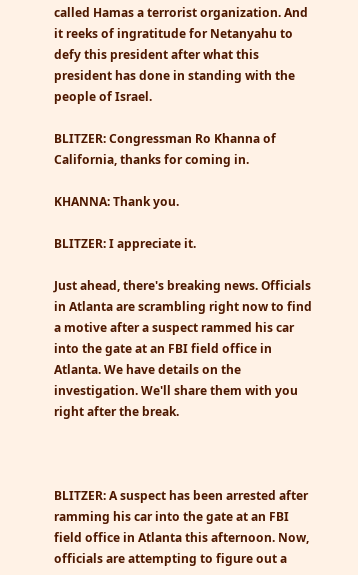called Hamas a terrorist organization. And it reeks of ingratitude for Netanyahu to defy this president after what this president has done in standing with the people of Israel.

BLITZER: Congressman Ro Khanna of California, thanks for coming in.

KHANNA: Thank you.

BLITZER: I appreciate it.

Just ahead, there's breaking news. Officials in Atlanta are scrambling right now to find a motive after a suspect rammed his car into the gate at an FBI field office in Atlanta. We have details on the investigation. We'll share them with you right after the break.



BLITZER: A suspect has been arrested after ramming his car into the gate at an FBI field office in Atlanta this afternoon. Now, officials are attempting to figure out a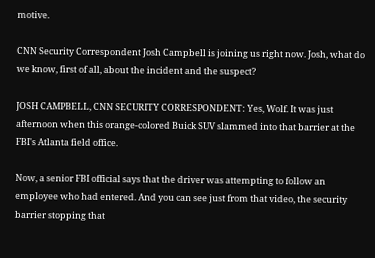motive.

CNN Security Correspondent Josh Campbell is joining us right now. Josh, what do we know, first of all, about the incident and the suspect?

JOSH CAMPBELL, CNN SECURITY CORRESPONDENT: Yes, Wolf. It was just afternoon when this orange-colored Buick SUV slammed into that barrier at the FBI's Atlanta field office.

Now, a senior FBI official says that the driver was attempting to follow an employee who had entered. And you can see just from that video, the security barrier stopping that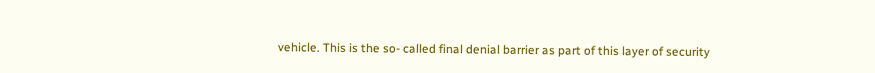vehicle. This is the so- called final denial barrier as part of this layer of security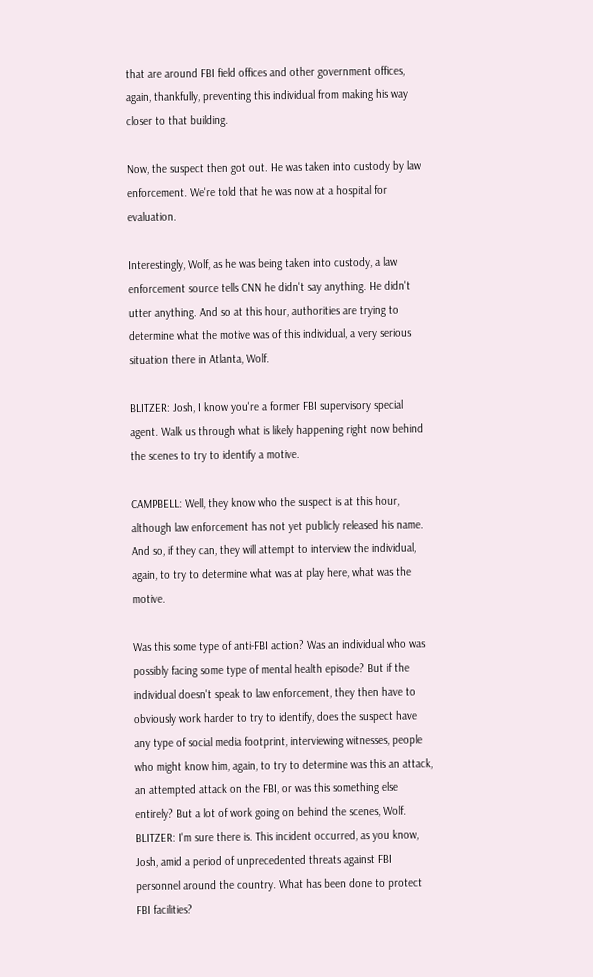that are around FBI field offices and other government offices, again, thankfully, preventing this individual from making his way closer to that building.

Now, the suspect then got out. He was taken into custody by law enforcement. We're told that he was now at a hospital for evaluation.

Interestingly, Wolf, as he was being taken into custody, a law enforcement source tells CNN he didn't say anything. He didn't utter anything. And so at this hour, authorities are trying to determine what the motive was of this individual, a very serious situation there in Atlanta, Wolf.

BLITZER: Josh, I know you're a former FBI supervisory special agent. Walk us through what is likely happening right now behind the scenes to try to identify a motive.

CAMPBELL: Well, they know who the suspect is at this hour, although law enforcement has not yet publicly released his name. And so, if they can, they will attempt to interview the individual, again, to try to determine what was at play here, what was the motive.

Was this some type of anti-FBI action? Was an individual who was possibly facing some type of mental health episode? But if the individual doesn't speak to law enforcement, they then have to obviously work harder to try to identify, does the suspect have any type of social media footprint, interviewing witnesses, people who might know him, again, to try to determine was this an attack, an attempted attack on the FBI, or was this something else entirely? But a lot of work going on behind the scenes, Wolf. BLITZER: I'm sure there is. This incident occurred, as you know, Josh, amid a period of unprecedented threats against FBI personnel around the country. What has been done to protect FBI facilities?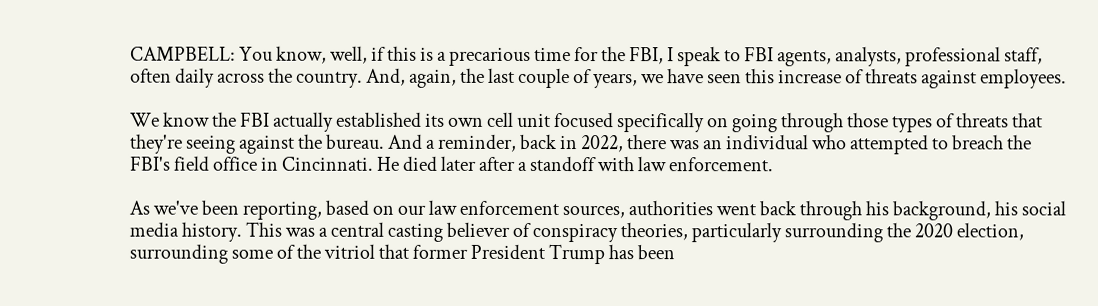CAMPBELL: You know, well, if this is a precarious time for the FBI, I speak to FBI agents, analysts, professional staff, often daily across the country. And, again, the last couple of years, we have seen this increase of threats against employees.

We know the FBI actually established its own cell unit focused specifically on going through those types of threats that they're seeing against the bureau. And a reminder, back in 2022, there was an individual who attempted to breach the FBI's field office in Cincinnati. He died later after a standoff with law enforcement.

As we've been reporting, based on our law enforcement sources, authorities went back through his background, his social media history. This was a central casting believer of conspiracy theories, particularly surrounding the 2020 election, surrounding some of the vitriol that former President Trump has been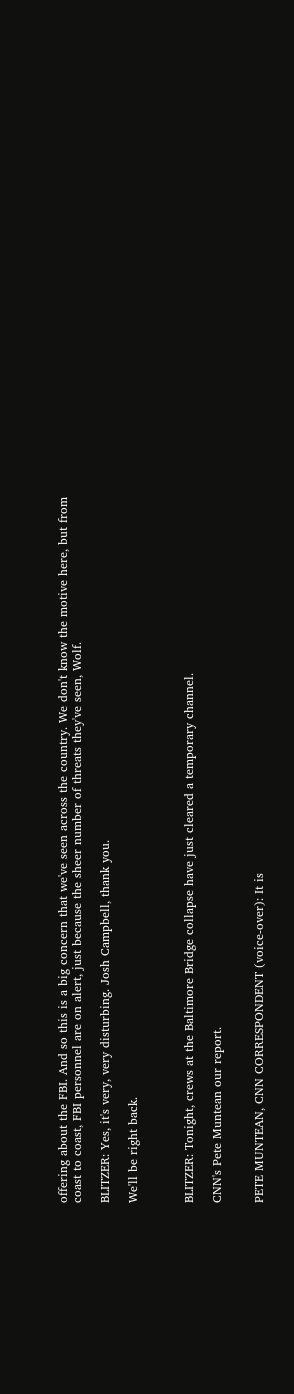offering about the FBI. And so this is a big concern that we've seen across the country. We don't know the motive here, but from coast to coast, FBI personnel are on alert, just because the sheer number of threats they've seen, Wolf.

BLITZER: Yes, it's very, very disturbing. Josh Campbell, thank you.

We'll be right back.



BLITZER: Tonight, crews at the Baltimore Bridge collapse have just cleared a temporary channel.

CNN's Pete Muntean our report.


PETE MUNTEAN, CNN CORRESPONDENT (voice-over): It is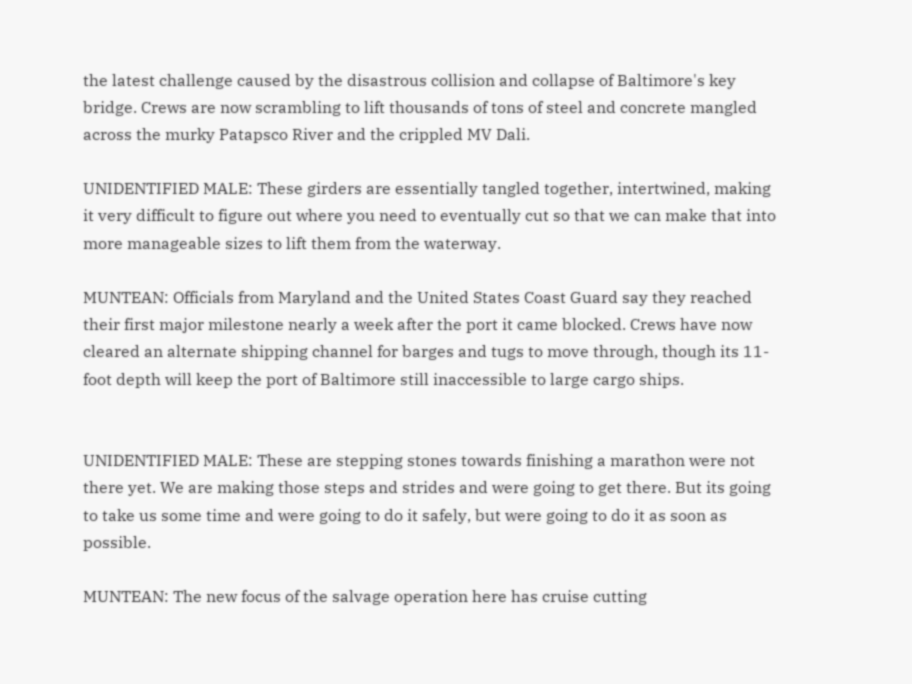the latest challenge caused by the disastrous collision and collapse of Baltimore's key bridge. Crews are now scrambling to lift thousands of tons of steel and concrete mangled across the murky Patapsco River and the crippled MV Dali.

UNIDENTIFIED MALE: These girders are essentially tangled together, intertwined, making it very difficult to figure out where you need to eventually cut so that we can make that into more manageable sizes to lift them from the waterway.

MUNTEAN: Officials from Maryland and the United States Coast Guard say they reached their first major milestone nearly a week after the port it came blocked. Crews have now cleared an alternate shipping channel for barges and tugs to move through, though its 11-foot depth will keep the port of Baltimore still inaccessible to large cargo ships.


UNIDENTIFIED MALE: These are stepping stones towards finishing a marathon were not there yet. We are making those steps and strides and were going to get there. But its going to take us some time and were going to do it safely, but were going to do it as soon as possible.

MUNTEAN: The new focus of the salvage operation here has cruise cutting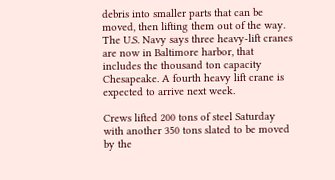debris into smaller parts that can be moved, then lifting them out of the way. The U.S. Navy says three heavy-lift cranes are now in Baltimore harbor, that includes the thousand ton capacity Chesapeake. A fourth heavy lift crane is expected to arrive next week.

Crews lifted 200 tons of steel Saturday with another 350 tons slated to be moved by the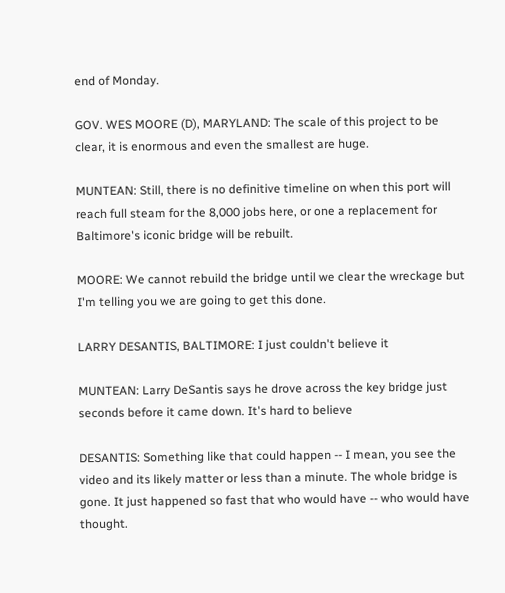end of Monday.

GOV. WES MOORE (D), MARYLAND: The scale of this project to be clear, it is enormous and even the smallest are huge.

MUNTEAN: Still, there is no definitive timeline on when this port will reach full steam for the 8,000 jobs here, or one a replacement for Baltimore's iconic bridge will be rebuilt.

MOORE: We cannot rebuild the bridge until we clear the wreckage but I'm telling you we are going to get this done.

LARRY DESANTIS, BALTIMORE: I just couldn't believe it

MUNTEAN: Larry DeSantis says he drove across the key bridge just seconds before it came down. It's hard to believe

DESANTIS: Something like that could happen -- I mean, you see the video and its likely matter or less than a minute. The whole bridge is gone. It just happened so fast that who would have -- who would have thought.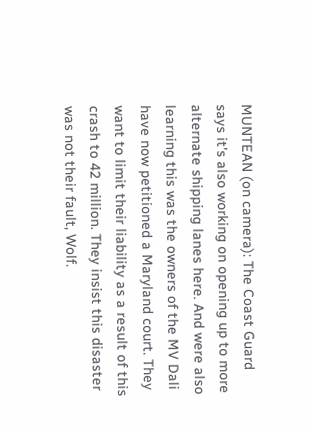MUNTEAN (on camera): The Coast Guard says it's also working on opening up to more alternate shipping lanes here. And were also learning this was the owners of the MV Dali have now petitioned a Maryland court. They want to limit their liability as a result of this crash to 42 million. They insist this disaster was not their fault, Wolf.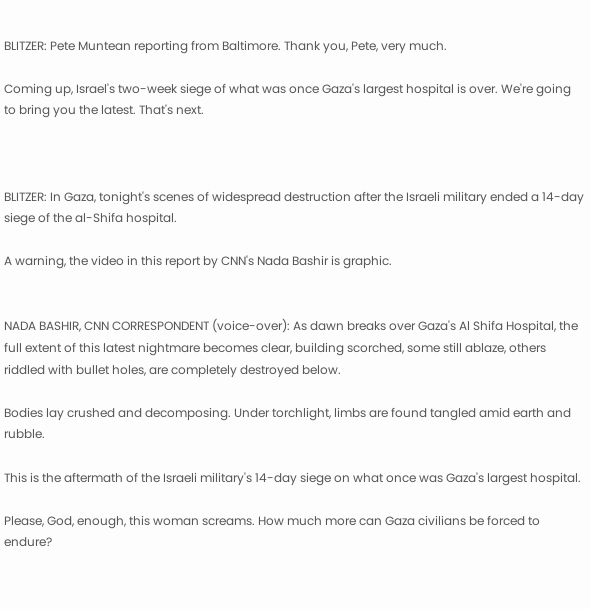BLITZER: Pete Muntean reporting from Baltimore. Thank you, Pete, very much.

Coming up, Israel's two-week siege of what was once Gaza's largest hospital is over. We're going to bring you the latest. That's next.



BLITZER: In Gaza, tonight's scenes of widespread destruction after the Israeli military ended a 14-day siege of the al-Shifa hospital.

A warning, the video in this report by CNN's Nada Bashir is graphic.


NADA BASHIR, CNN CORRESPONDENT (voice-over): As dawn breaks over Gaza's Al Shifa Hospital, the full extent of this latest nightmare becomes clear, building scorched, some still ablaze, others riddled with bullet holes, are completely destroyed below.

Bodies lay crushed and decomposing. Under torchlight, limbs are found tangled amid earth and rubble.

This is the aftermath of the Israeli military's 14-day siege on what once was Gaza's largest hospital.

Please, God, enough, this woman screams. How much more can Gaza civilians be forced to endure?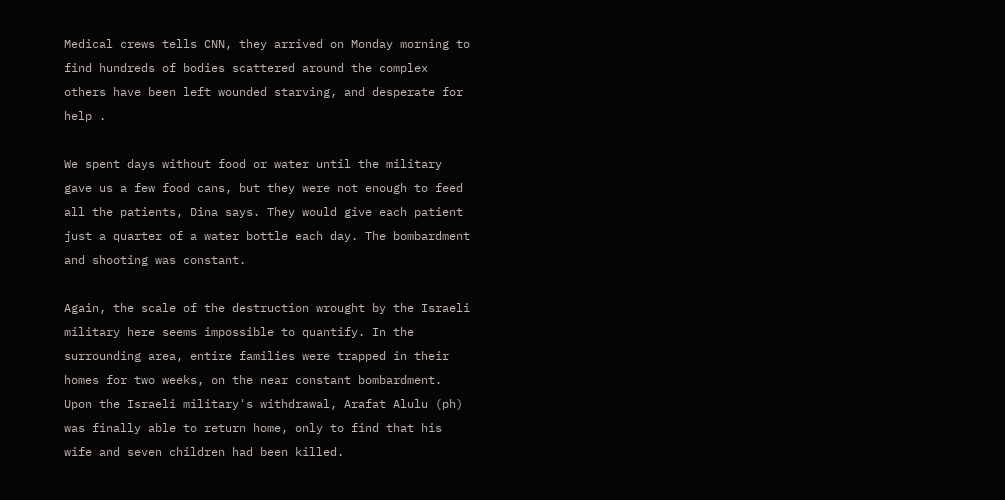Medical crews tells CNN, they arrived on Monday morning to find hundreds of bodies scattered around the complex others have been left wounded starving, and desperate for help .

We spent days without food or water until the military gave us a few food cans, but they were not enough to feed all the patients, Dina says. They would give each patient just a quarter of a water bottle each day. The bombardment and shooting was constant.

Again, the scale of the destruction wrought by the Israeli military here seems impossible to quantify. In the surrounding area, entire families were trapped in their homes for two weeks, on the near constant bombardment. Upon the Israeli military's withdrawal, Arafat Alulu (ph) was finally able to return home, only to find that his wife and seven children had been killed.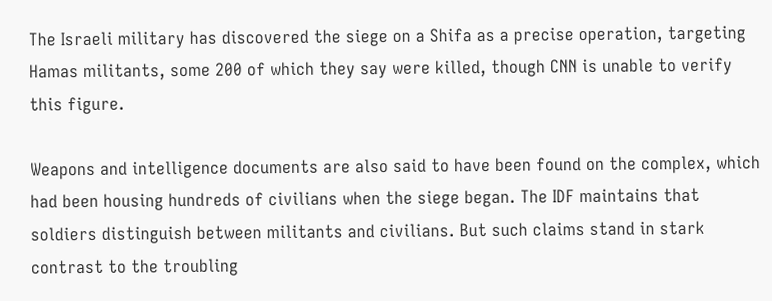The Israeli military has discovered the siege on a Shifa as a precise operation, targeting Hamas militants, some 200 of which they say were killed, though CNN is unable to verify this figure.

Weapons and intelligence documents are also said to have been found on the complex, which had been housing hundreds of civilians when the siege began. The IDF maintains that soldiers distinguish between militants and civilians. But such claims stand in stark contrast to the troubling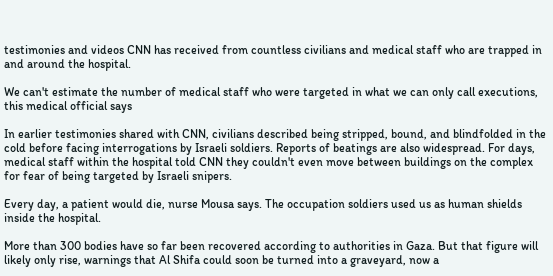testimonies and videos CNN has received from countless civilians and medical staff who are trapped in and around the hospital.

We can't estimate the number of medical staff who were targeted in what we can only call executions, this medical official says

In earlier testimonies shared with CNN, civilians described being stripped, bound, and blindfolded in the cold before facing interrogations by Israeli soldiers. Reports of beatings are also widespread. For days, medical staff within the hospital told CNN they couldn't even move between buildings on the complex for fear of being targeted by Israeli snipers.

Every day, a patient would die, nurse Mousa says. The occupation soldiers used us as human shields inside the hospital.

More than 300 bodies have so far been recovered according to authorities in Gaza. But that figure will likely only rise, warnings that Al Shifa could soon be turned into a graveyard, now a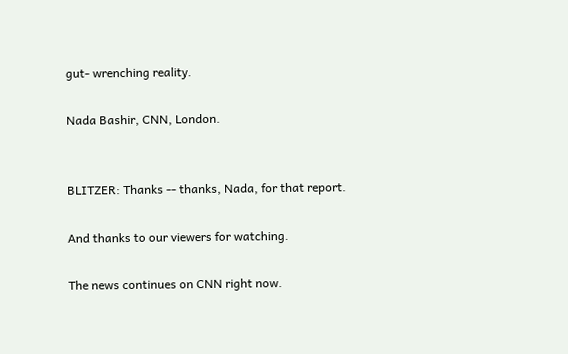gut- wrenching reality.

Nada Bashir, CNN, London.


BLITZER: Thanks -- thanks, Nada, for that report.

And thanks to our viewers for watching.

The news continues on CNN right now.